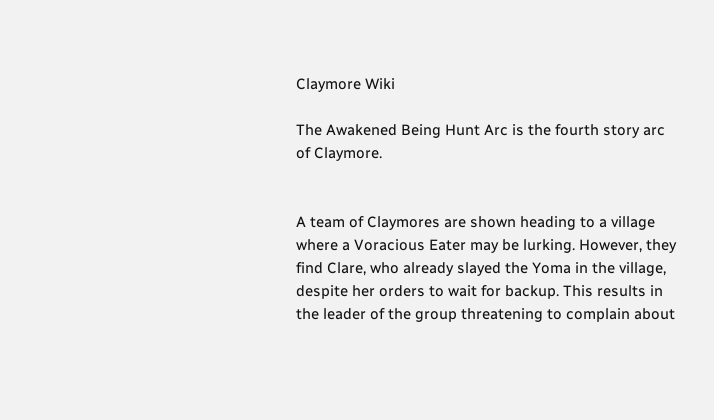Claymore Wiki

The Awakened Being Hunt Arc is the fourth story arc of Claymore.


A team of Claymores are shown heading to a village where a Voracious Eater may be lurking. However, they find Clare, who already slayed the Yoma in the village, despite her orders to wait for backup. This results in the leader of the group threatening to complain about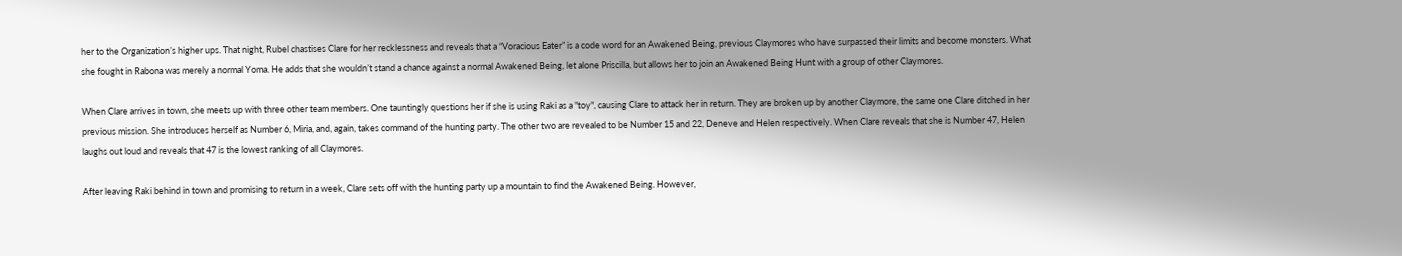her to the Organization’s higher ups. That night, Rubel chastises Clare for her recklessness and reveals that a “Voracious Eater” is a code word for an Awakened Being, previous Claymores who have surpassed their limits and become monsters. What she fought in Rabona was merely a normal Yoma. He adds that she wouldn’t stand a chance against a normal Awakened Being, let alone Priscilla, but allows her to join an Awakened Being Hunt with a group of other Claymores.

When Clare arrives in town, she meets up with three other team members. One tauntingly questions her if she is using Raki as a "toy", causing Clare to attack her in return. They are broken up by another Claymore, the same one Clare ditched in her previous mission. She introduces herself as Number 6, Miria, and, again, takes command of the hunting party. The other two are revealed to be Number 15 and 22, Deneve and Helen respectively. When Clare reveals that she is Number 47, Helen laughs out loud and reveals that 47 is the lowest ranking of all Claymores.

After leaving Raki behind in town and promising to return in a week, Clare sets off with the hunting party up a mountain to find the Awakened Being. However,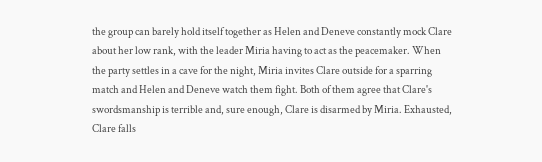the group can barely hold itself together as Helen and Deneve constantly mock Clare about her low rank, with the leader Miria having to act as the peacemaker. When the party settles in a cave for the night, Miria invites Clare outside for a sparring match and Helen and Deneve watch them fight. Both of them agree that Clare's swordsmanship is terrible and, sure enough, Clare is disarmed by Miria. Exhausted, Clare falls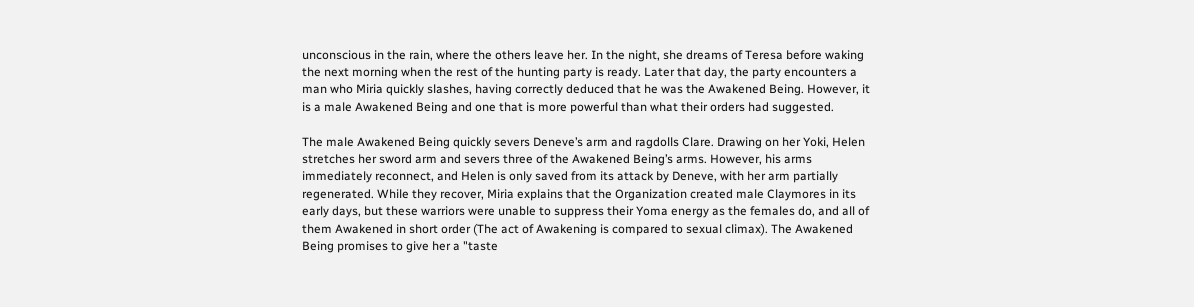unconscious in the rain, where the others leave her. In the night, she dreams of Teresa before waking the next morning when the rest of the hunting party is ready. Later that day, the party encounters a man who Miria quickly slashes, having correctly deduced that he was the Awakened Being. However, it is a male Awakened Being and one that is more powerful than what their orders had suggested.

The male Awakened Being quickly severs Deneve’s arm and ragdolls Clare. Drawing on her Yoki, Helen stretches her sword arm and severs three of the Awakened Being’s arms. However, his arms immediately reconnect, and Helen is only saved from its attack by Deneve, with her arm partially regenerated. While they recover, Miria explains that the Organization created male Claymores in its early days, but these warriors were unable to suppress their Yoma energy as the females do, and all of them Awakened in short order (The act of Awakening is compared to sexual climax). The Awakened Being promises to give her a "taste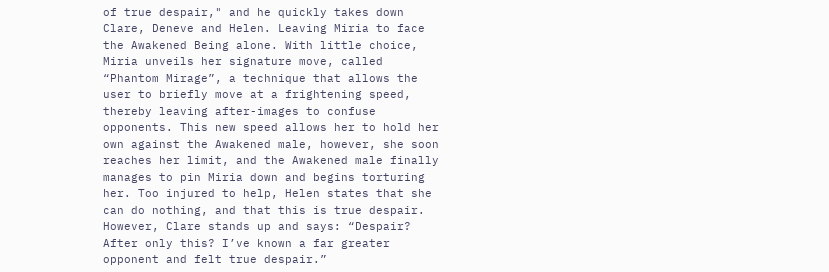of true despair," and he quickly takes down Clare, Deneve and Helen. Leaving Miria to face the Awakened Being alone. With little choice, Miria unveils her signature move, called “Phantom Mirage”, a technique that allows the user to briefly move at a frightening speed, thereby leaving after-images to confuse opponents. This new speed allows her to hold her own against the Awakened male, however, she soon reaches her limit, and the Awakened male finally manages to pin Miria down and begins torturing her. Too injured to help, Helen states that she can do nothing, and that this is true despair. However, Clare stands up and says: “Despair? After only this? I’ve known a far greater opponent and felt true despair.”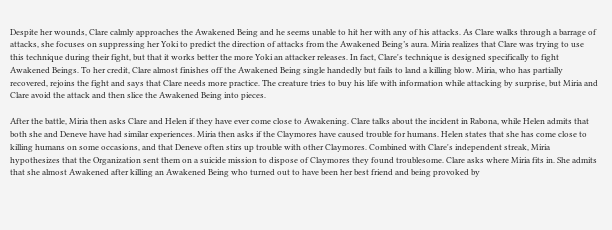Despite her wounds, Clare calmly approaches the Awakened Being and he seems unable to hit her with any of his attacks. As Clare walks through a barrage of attacks, she focuses on suppressing her Yoki to predict the direction of attacks from the Awakened Being’s aura. Miria realizes that Clare was trying to use this technique during their fight, but that it works better the more Yoki an attacker releases. In fact, Clare's technique is designed specifically to fight Awakened Beings. To her credit, Clare almost finishes off the Awakened Being single handedly but fails to land a killing blow. Miria, who has partially recovered, rejoins the fight and says that Clare needs more practice. The creature tries to buy his life with information while attacking by surprise, but Miria and Clare avoid the attack and then slice the Awakened Being into pieces.

After the battle, Miria then asks Clare and Helen if they have ever come close to Awakening. Clare talks about the incident in Rabona, while Helen admits that both she and Deneve have had similar experiences. Miria then asks if the Claymores have caused trouble for humans. Helen states that she has come close to killing humans on some occasions, and that Deneve often stirs up trouble with other Claymores. Combined with Clare's independent streak, Miria hypothesizes that the Organization sent them on a suicide mission to dispose of Claymores they found troublesome. Clare asks where Miria fits in. She admits that she almost Awakened after killing an Awakened Being who turned out to have been her best friend and being provoked by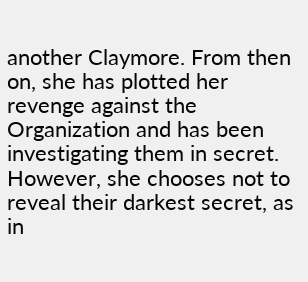another Claymore. From then on, she has plotted her revenge against the Organization and has been investigating them in secret. However, she chooses not to reveal their darkest secret, as in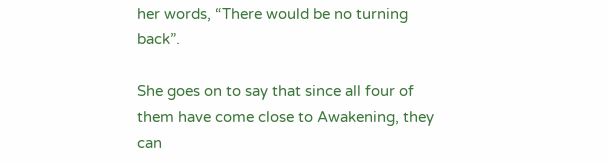her words, “There would be no turning back”.

She goes on to say that since all four of them have come close to Awakening, they can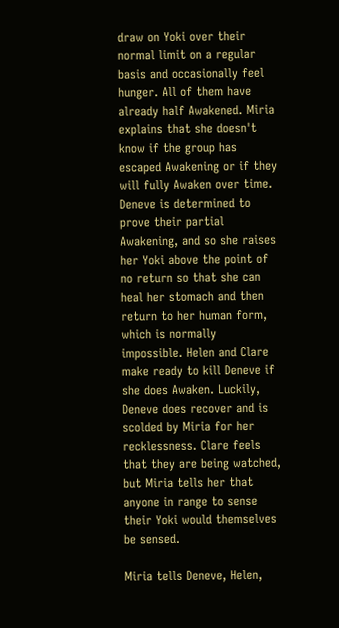draw on Yoki over their normal limit on a regular basis and occasionally feel hunger. All of them have already half Awakened. Miria explains that she doesn't know if the group has escaped Awakening or if they will fully Awaken over time. Deneve is determined to prove their partial Awakening, and so she raises her Yoki above the point of no return so that she can heal her stomach and then return to her human form, which is normally impossible. Helen and Clare make ready to kill Deneve if she does Awaken. Luckily, Deneve does recover and is scolded by Miria for her recklessness. Clare feels that they are being watched, but Miria tells her that anyone in range to sense their Yoki would themselves be sensed.

Miria tells Deneve, Helen,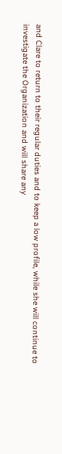and Clare to return to their regular duties and to keep a low profile, while she will continue to investigate the Organization and will share any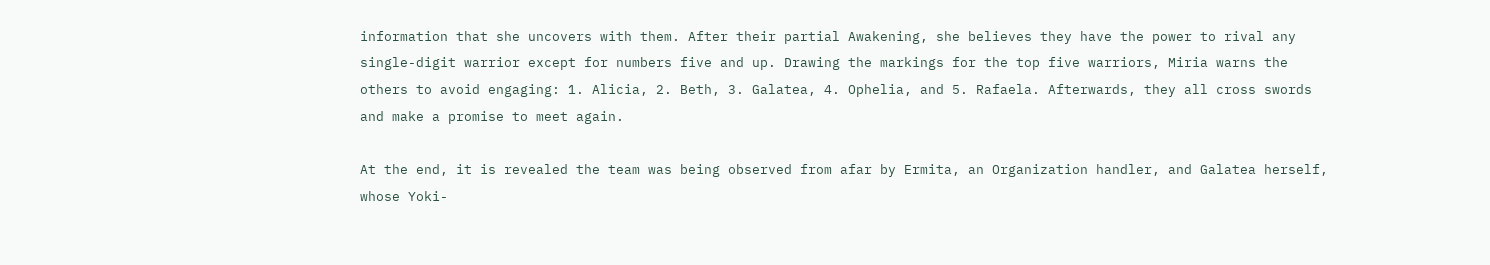information that she uncovers with them. After their partial Awakening, she believes they have the power to rival any single-digit warrior except for numbers five and up. Drawing the markings for the top five warriors, Miria warns the others to avoid engaging: 1. Alicia, 2. Beth, 3. Galatea, 4. Ophelia, and 5. Rafaela. Afterwards, they all cross swords and make a promise to meet again.

At the end, it is revealed the team was being observed from afar by Ermita, an Organization handler, and Galatea herself, whose Yoki-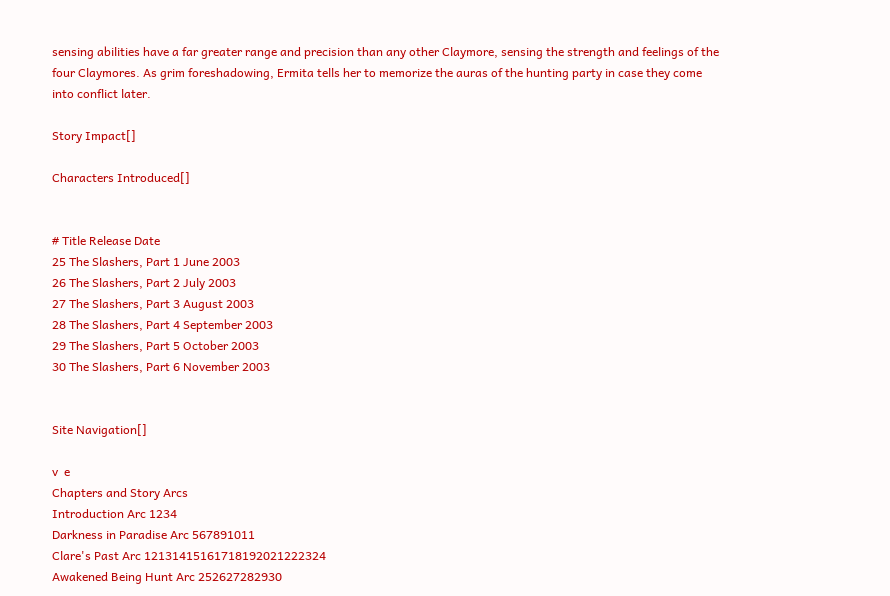sensing abilities have a far greater range and precision than any other Claymore, sensing the strength and feelings of the four Claymores. As grim foreshadowing, Ermita tells her to memorize the auras of the hunting party in case they come into conflict later.

Story Impact[]

Characters Introduced[]


# Title Release Date
25 The Slashers, Part 1 June 2003
26 The Slashers, Part 2 July 2003
27 The Slashers, Part 3 August 2003
28 The Slashers, Part 4 September 2003
29 The Slashers, Part 5 October 2003
30 The Slashers, Part 6 November 2003


Site Navigation[]

v  e
Chapters and Story Arcs
Introduction Arc 1234
Darkness in Paradise Arc 567891011
Clare's Past Arc 12131415161718192021222324
Awakened Being Hunt Arc 252627282930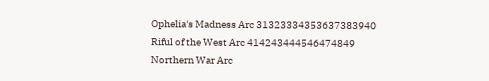Ophelia's Madness Arc 31323334353637383940
Riful of the West Arc 414243444546474849
Northern War Arc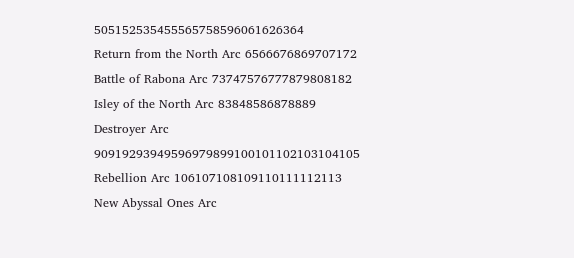505152535455565758596061626364
Return from the North Arc 6566676869707172
Battle of Rabona Arc 73747576777879808182
Isley of the North Arc 83848586878889
Destroyer Arc 90919293949596979899100101102103104105
Rebellion Arc 106107108109110111112113
New Abyssal Ones Arc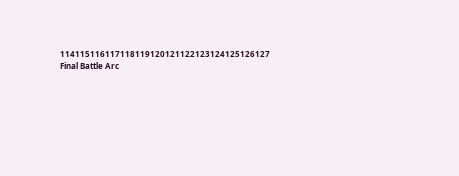114115116117118119120121122123124125126127
Final Battle Arc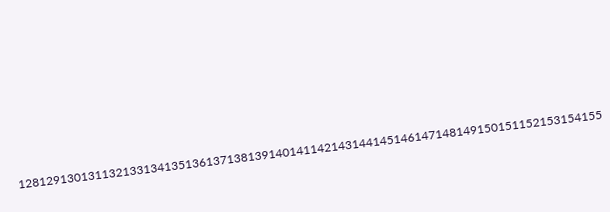128129130131132133134135136137138139140141142143144145146147148149150151152153154155